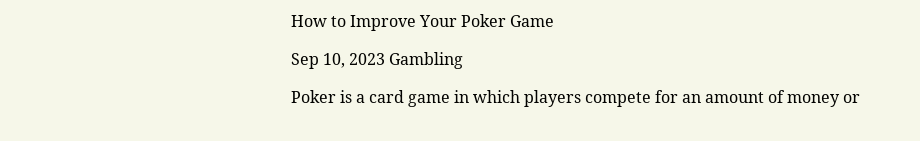How to Improve Your Poker Game

Sep 10, 2023 Gambling

Poker is a card game in which players compete for an amount of money or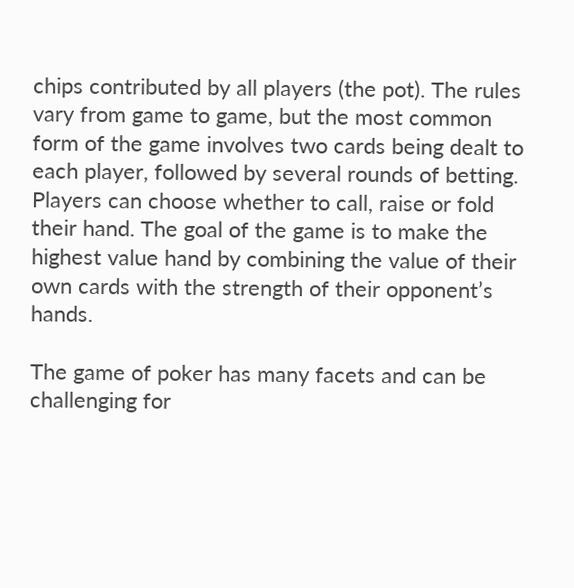chips contributed by all players (the pot). The rules vary from game to game, but the most common form of the game involves two cards being dealt to each player, followed by several rounds of betting. Players can choose whether to call, raise or fold their hand. The goal of the game is to make the highest value hand by combining the value of their own cards with the strength of their opponent’s hands.

The game of poker has many facets and can be challenging for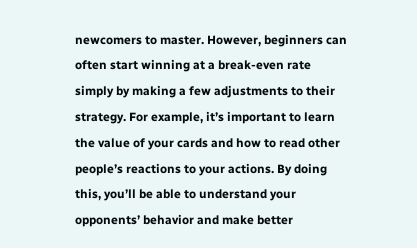newcomers to master. However, beginners can often start winning at a break-even rate simply by making a few adjustments to their strategy. For example, it’s important to learn the value of your cards and how to read other people’s reactions to your actions. By doing this, you’ll be able to understand your opponents’ behavior and make better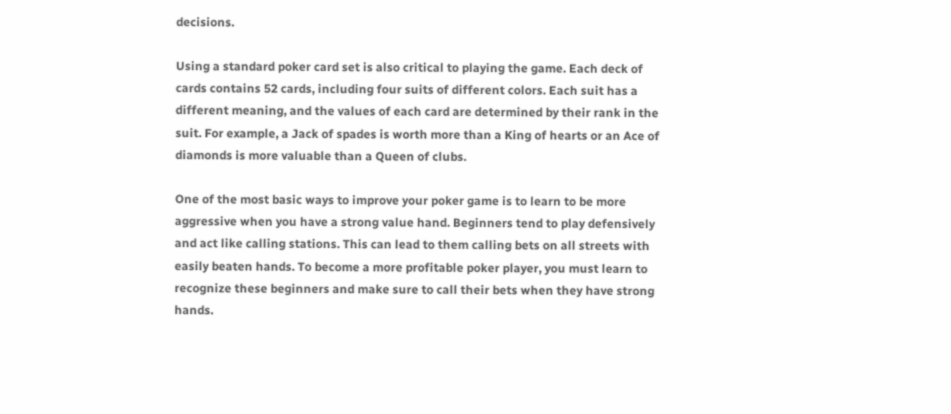decisions.

Using a standard poker card set is also critical to playing the game. Each deck of cards contains 52 cards, including four suits of different colors. Each suit has a different meaning, and the values of each card are determined by their rank in the suit. For example, a Jack of spades is worth more than a King of hearts or an Ace of diamonds is more valuable than a Queen of clubs.

One of the most basic ways to improve your poker game is to learn to be more aggressive when you have a strong value hand. Beginners tend to play defensively and act like calling stations. This can lead to them calling bets on all streets with easily beaten hands. To become a more profitable poker player, you must learn to recognize these beginners and make sure to call their bets when they have strong hands.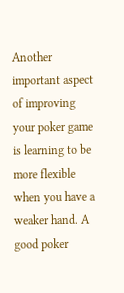Another important aspect of improving your poker game is learning to be more flexible when you have a weaker hand. A good poker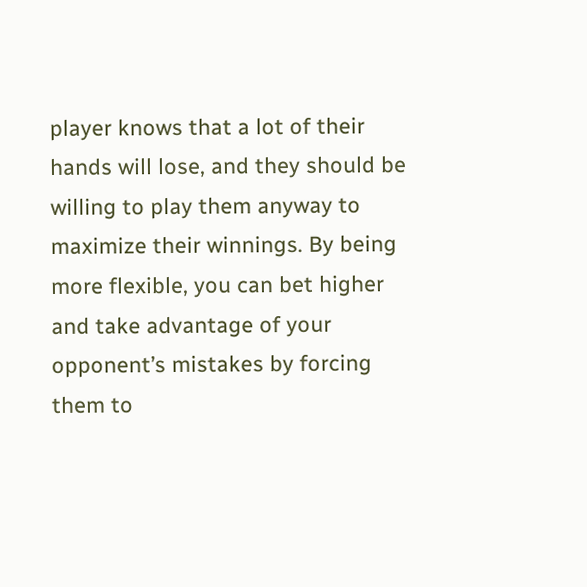player knows that a lot of their hands will lose, and they should be willing to play them anyway to maximize their winnings. By being more flexible, you can bet higher and take advantage of your opponent’s mistakes by forcing them to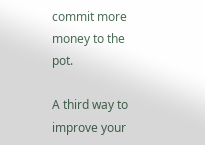commit more money to the pot.

A third way to improve your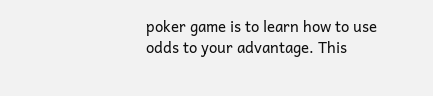poker game is to learn how to use odds to your advantage. This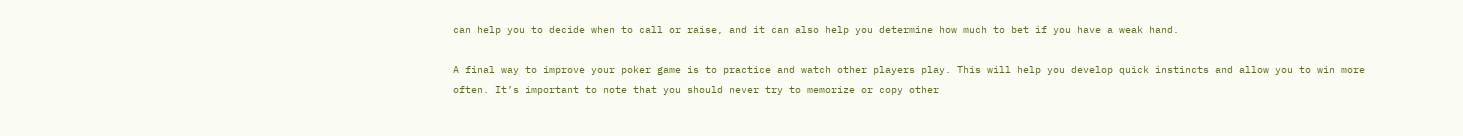can help you to decide when to call or raise, and it can also help you determine how much to bet if you have a weak hand.

A final way to improve your poker game is to practice and watch other players play. This will help you develop quick instincts and allow you to win more often. It’s important to note that you should never try to memorize or copy other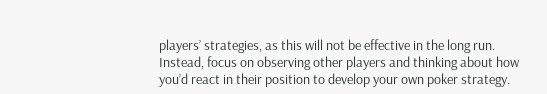players’ strategies, as this will not be effective in the long run. Instead, focus on observing other players and thinking about how you’d react in their position to develop your own poker strategy.